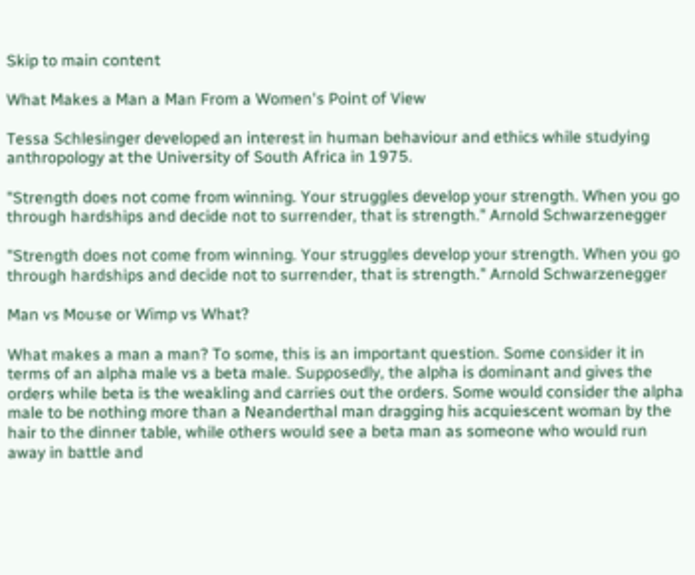Skip to main content

What Makes a Man a Man From a Women's Point of View

Tessa Schlesinger developed an interest in human behaviour and ethics while studying anthropology at the University of South Africa in 1975.

"Strength does not come from winning. Your struggles develop your strength. When you go through hardships and decide not to surrender, that is strength." Arnold Schwarzenegger

"Strength does not come from winning. Your struggles develop your strength. When you go through hardships and decide not to surrender, that is strength." Arnold Schwarzenegger

Man vs Mouse or Wimp vs What?

What makes a man a man? To some, this is an important question. Some consider it in terms of an alpha male vs a beta male. Supposedly, the alpha is dominant and gives the orders while beta is the weakling and carries out the orders. Some would consider the alpha male to be nothing more than a Neanderthal man dragging his acquiescent woman by the hair to the dinner table, while others would see a beta man as someone who would run away in battle and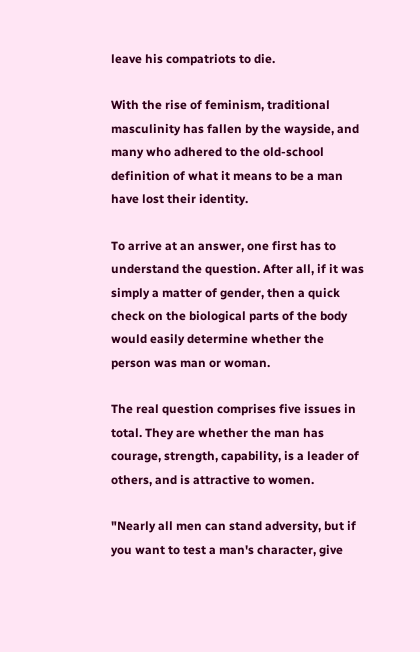leave his compatriots to die.

With the rise of feminism, traditional masculinity has fallen by the wayside, and many who adhered to the old-school definition of what it means to be a man have lost their identity.

To arrive at an answer, one first has to understand the question. After all, if it was simply a matter of gender, then a quick check on the biological parts of the body would easily determine whether the person was man or woman.

The real question comprises five issues in total. They are whether the man has courage, strength, capability, is a leader of others, and is attractive to women.

"Nearly all men can stand adversity, but if you want to test a man's character, give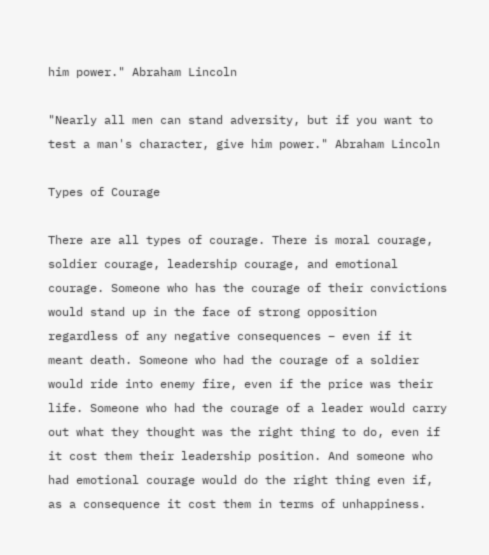him power." Abraham Lincoln

"Nearly all men can stand adversity, but if you want to test a man's character, give him power." Abraham Lincoln

Types of Courage

There are all types of courage. There is moral courage, soldier courage, leadership courage, and emotional courage. Someone who has the courage of their convictions would stand up in the face of strong opposition regardless of any negative consequences – even if it meant death. Someone who had the courage of a soldier would ride into enemy fire, even if the price was their life. Someone who had the courage of a leader would carry out what they thought was the right thing to do, even if it cost them their leadership position. And someone who had emotional courage would do the right thing even if, as a consequence it cost them in terms of unhappiness.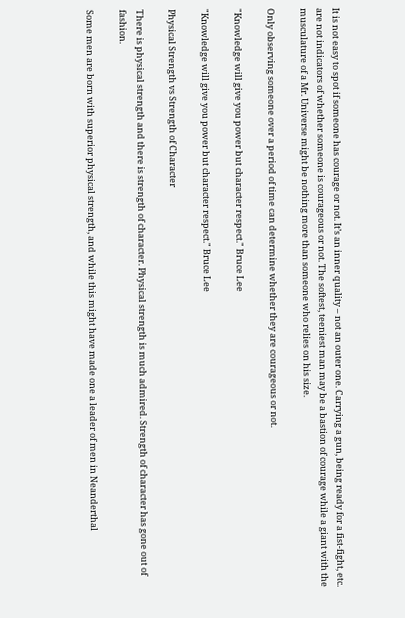It is not easy to spot if someone has courage or not. It’s an inner quality – not an outer one. Carrying a gun, being ready for a fist-fight, etc. are not indicators of whether someone is courageous or not. The softest, teeniest man may be a bastion of courage while a giant with the musculature of a Mr. Universe might be nothing more than someone who relies on his size.

Only observing someone over a period of time can determine whether they are courageous or not.

"Knowledge will give you power but character respect." Bruce Lee

"Knowledge will give you power but character respect." Bruce Lee

Physical Strength vs Strength of Character

There is physical strength and there is strength of character. Physical strength is much admired. Strength of character has gone out of fashion.

Some men are born with superior physical strength, and while this might have made one a leader of men in Neanderthal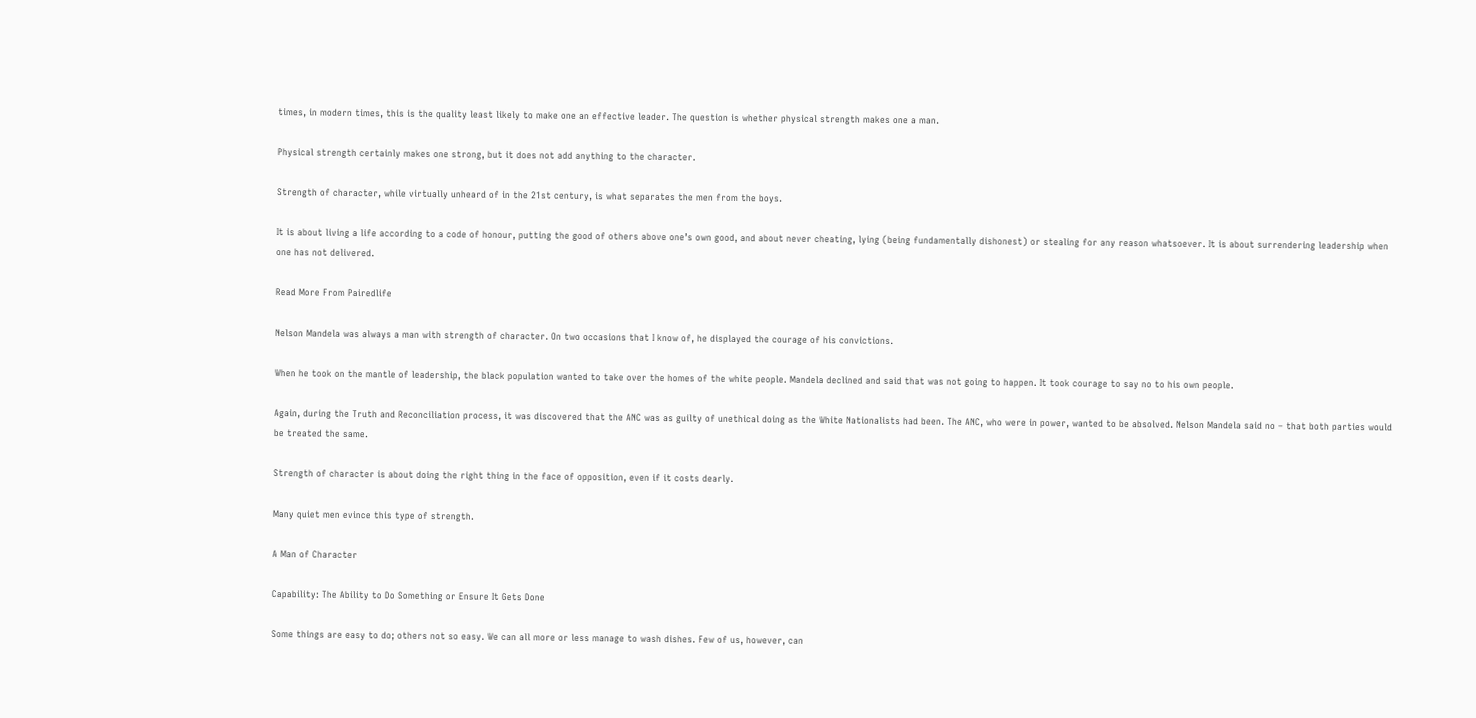times, in modern times, this is the quality least likely to make one an effective leader. The question is whether physical strength makes one a man.

Physical strength certainly makes one strong, but it does not add anything to the character.

Strength of character, while virtually unheard of in the 21st century, is what separates the men from the boys.

It is about living a life according to a code of honour, putting the good of others above one’s own good, and about never cheating, lying (being fundamentally dishonest) or stealing for any reason whatsoever. It is about surrendering leadership when one has not delivered.

Read More From Pairedlife

Nelson Mandela was always a man with strength of character. On two occasions that I know of, he displayed the courage of his convictions.

When he took on the mantle of leadership, the black population wanted to take over the homes of the white people. Mandela declined and said that was not going to happen. It took courage to say no to his own people.

Again, during the Truth and Reconciliation process, it was discovered that the ANC was as guilty of unethical doing as the White Nationalists had been. The ANC, who were in power, wanted to be absolved. Nelson Mandela said no – that both parties would be treated the same.

Strength of character is about doing the right thing in the face of opposition, even if it costs dearly.

Many quiet men evince this type of strength.

A Man of Character

Capability: The Ability to Do Something or Ensure It Gets Done

Some things are easy to do; others not so easy. We can all more or less manage to wash dishes. Few of us, however, can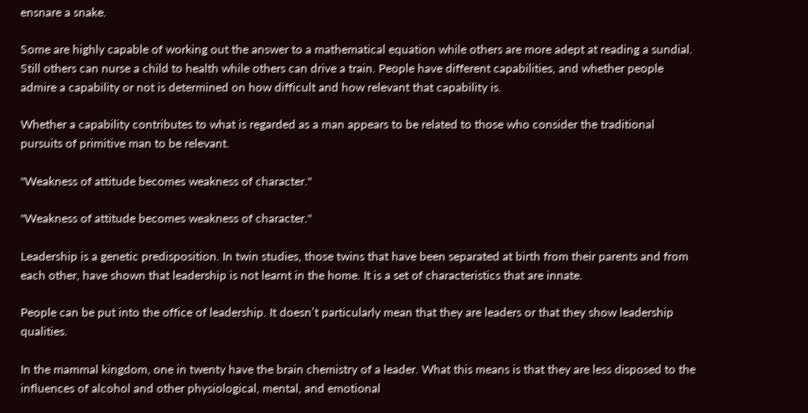ensnare a snake.

Some are highly capable of working out the answer to a mathematical equation while others are more adept at reading a sundial. Still others can nurse a child to health while others can drive a train. People have different capabilities, and whether people admire a capability or not is determined on how difficult and how relevant that capability is.

Whether a capability contributes to what is regarded as a man appears to be related to those who consider the traditional pursuits of primitive man to be relevant.

"Weakness of attitude becomes weakness of character."

"Weakness of attitude becomes weakness of character."

Leadership is a genetic predisposition. In twin studies, those twins that have been separated at birth from their parents and from each other, have shown that leadership is not learnt in the home. It is a set of characteristics that are innate.

People can be put into the office of leadership. It doesn’t particularly mean that they are leaders or that they show leadership qualities.

In the mammal kingdom, one in twenty have the brain chemistry of a leader. What this means is that they are less disposed to the influences of alcohol and other physiological, mental, and emotional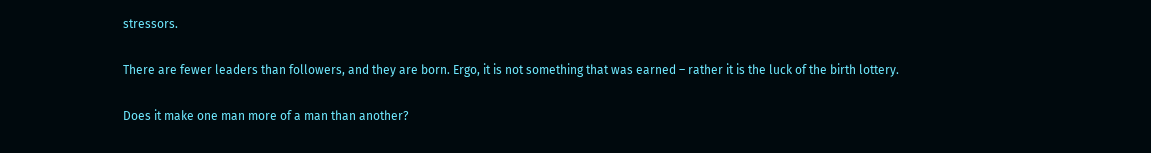stressors.

There are fewer leaders than followers, and they are born. Ergo, it is not something that was earned – rather it is the luck of the birth lottery.

Does it make one man more of a man than another?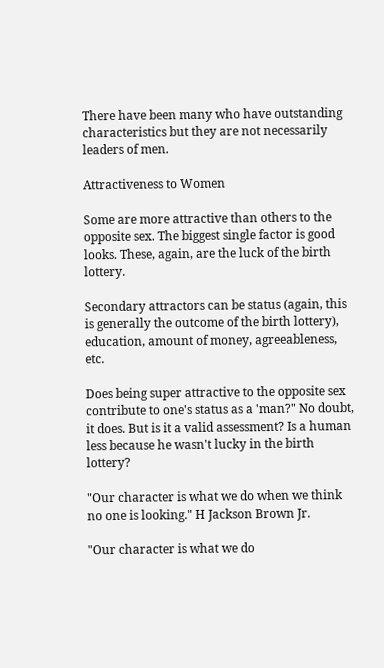There have been many who have outstanding characteristics but they are not necessarily leaders of men.

Attractiveness to Women

Some are more attractive than others to the opposite sex. The biggest single factor is good looks. These, again, are the luck of the birth lottery.

Secondary attractors can be status (again, this is generally the outcome of the birth lottery), education, amount of money, agreeableness, etc.

Does being super attractive to the opposite sex contribute to one's status as a 'man?" No doubt, it does. But is it a valid assessment? Is a human less because he wasn't lucky in the birth lottery?

"Our character is what we do when we think no one is looking." H Jackson Brown Jr.

"Our character is what we do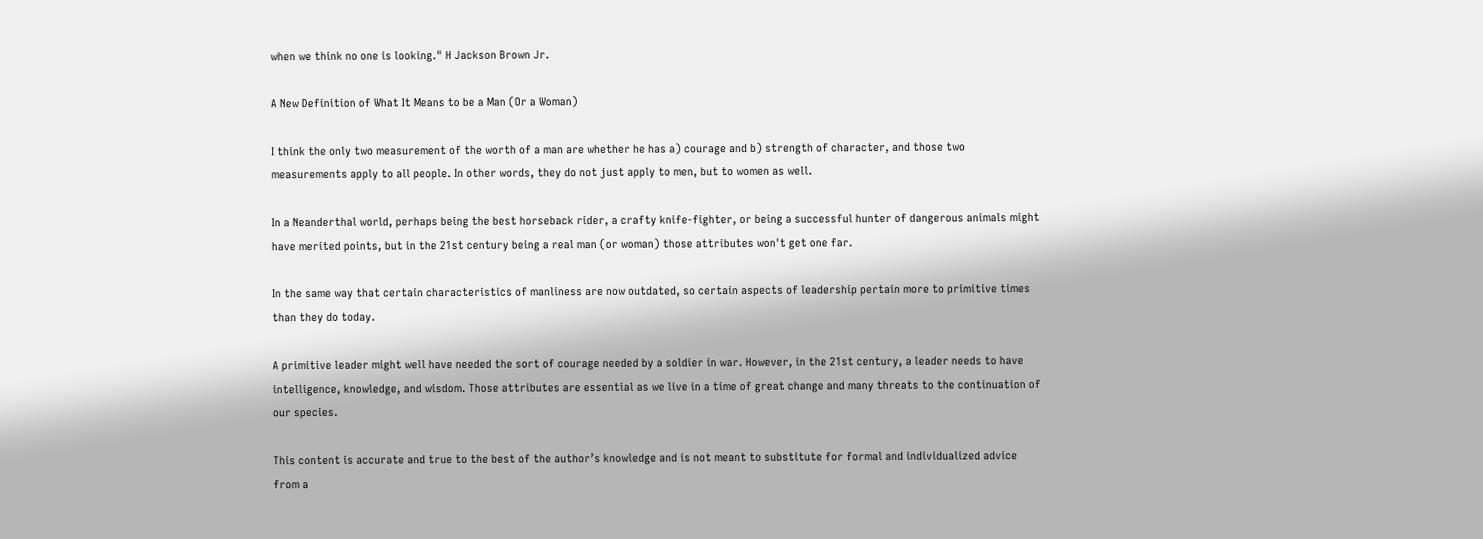when we think no one is looking." H Jackson Brown Jr.

A New Definition of What It Means to be a Man (Or a Woman)

I think the only two measurement of the worth of a man are whether he has a) courage and b) strength of character, and those two measurements apply to all people. In other words, they do not just apply to men, but to women as well.

In a Neanderthal world, perhaps being the best horseback rider, a crafty knife-fighter, or being a successful hunter of dangerous animals might have merited points, but in the 21st century being a real man (or woman) those attributes won't get one far.

In the same way that certain characteristics of manliness are now outdated, so certain aspects of leadership pertain more to primitive times than they do today.

A primitive leader might well have needed the sort of courage needed by a soldier in war. However, in the 21st century, a leader needs to have intelligence, knowledge, and wisdom. Those attributes are essential as we live in a time of great change and many threats to the continuation of our species.

This content is accurate and true to the best of the author’s knowledge and is not meant to substitute for formal and individualized advice from a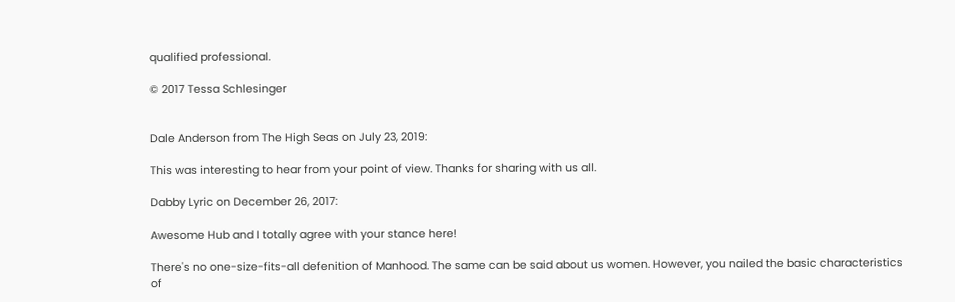qualified professional.

© 2017 Tessa Schlesinger


Dale Anderson from The High Seas on July 23, 2019:

This was interesting to hear from your point of view. Thanks for sharing with us all.

Dabby Lyric on December 26, 2017:

Awesome Hub and I totally agree with your stance here!

There's no one-size-fits-all defenition of Manhood. The same can be said about us women. However, you nailed the basic characteristics of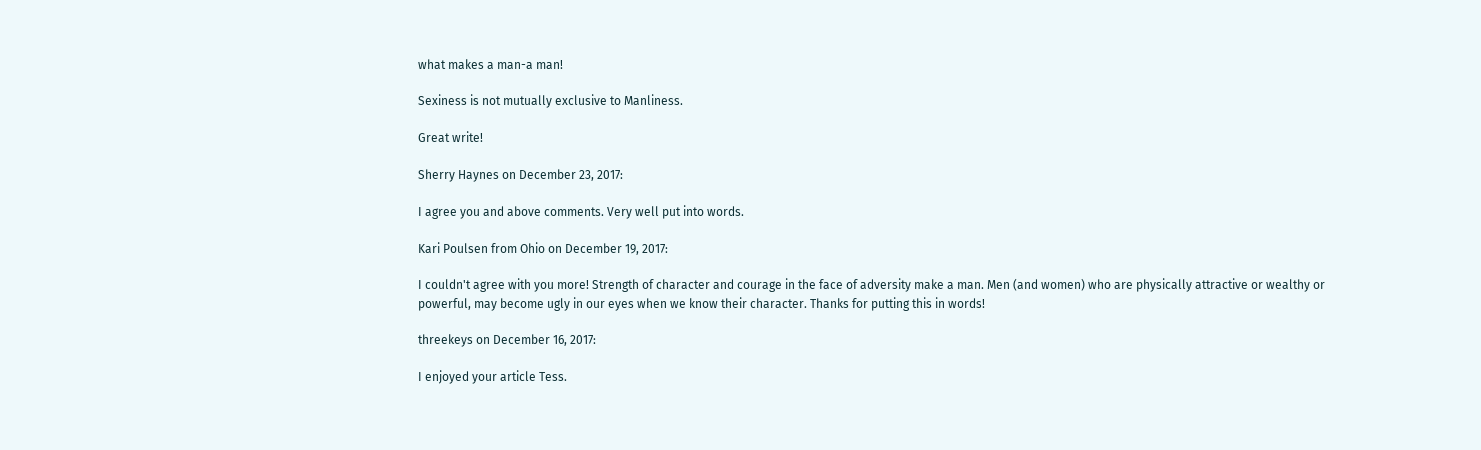what makes a man-a man!

Sexiness is not mutually exclusive to Manliness.

Great write!

Sherry Haynes on December 23, 2017:

I agree you and above comments. Very well put into words.

Kari Poulsen from Ohio on December 19, 2017:

I couldn't agree with you more! Strength of character and courage in the face of adversity make a man. Men (and women) who are physically attractive or wealthy or powerful, may become ugly in our eyes when we know their character. Thanks for putting this in words!

threekeys on December 16, 2017:

I enjoyed your article Tess.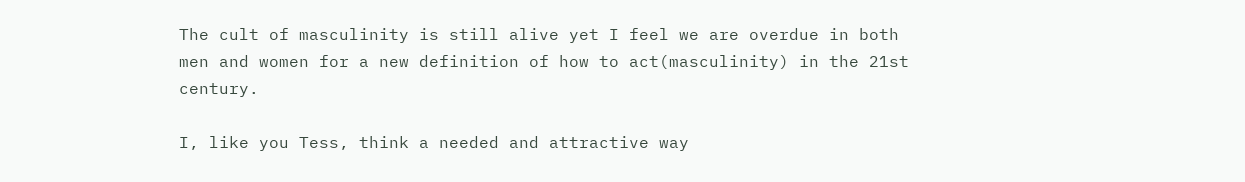The cult of masculinity is still alive yet I feel we are overdue in both men and women for a new definition of how to act(masculinity) in the 21st century.

I, like you Tess, think a needed and attractive way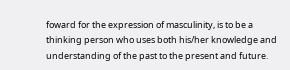foward for the expression of masculinity, is to be a thinking person who uses both his/her knowledge and understanding of the past to the present and future.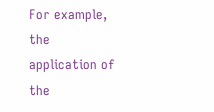For example, the application of the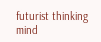futurist thinking mind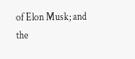of Elon Musk; and the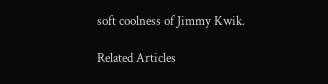soft coolness of Jimmy Kwik.

Related Articles